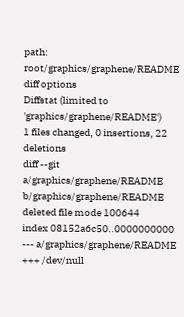path: root/graphics/graphene/README
diff options
Diffstat (limited to 'graphics/graphene/README')
1 files changed, 0 insertions, 22 deletions
diff --git a/graphics/graphene/README b/graphics/graphene/README
deleted file mode 100644
index 08152a6c50..0000000000
--- a/graphics/graphene/README
+++ /dev/null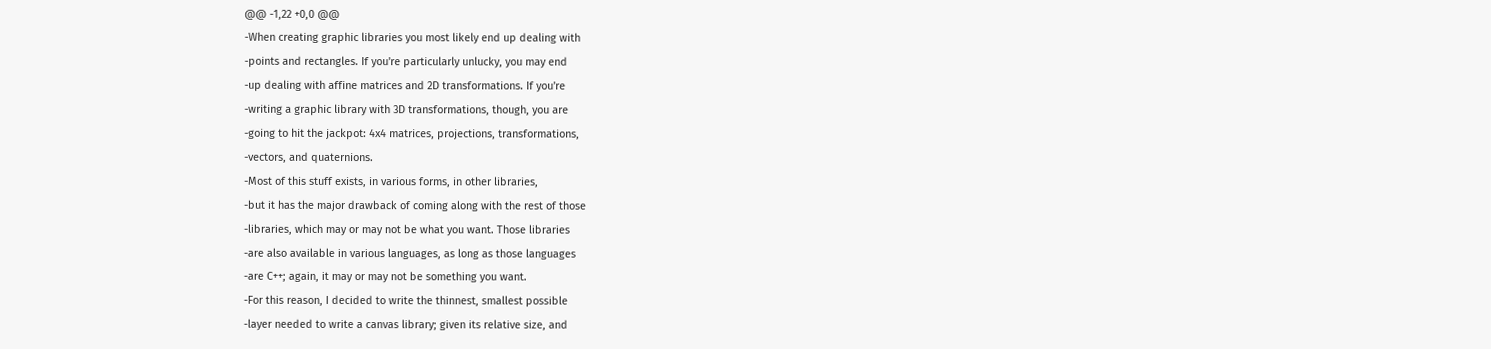@@ -1,22 +0,0 @@
-When creating graphic libraries you most likely end up dealing with
-points and rectangles. If you're particularly unlucky, you may end
-up dealing with affine matrices and 2D transformations. If you're
-writing a graphic library with 3D transformations, though, you are
-going to hit the jackpot: 4x4 matrices, projections, transformations,
-vectors, and quaternions.
-Most of this stuff exists, in various forms, in other libraries,
-but it has the major drawback of coming along with the rest of those
-libraries, which may or may not be what you want. Those libraries
-are also available in various languages, as long as those languages
-are C++; again, it may or may not be something you want.
-For this reason, I decided to write the thinnest, smallest possible
-layer needed to write a canvas library; given its relative size, and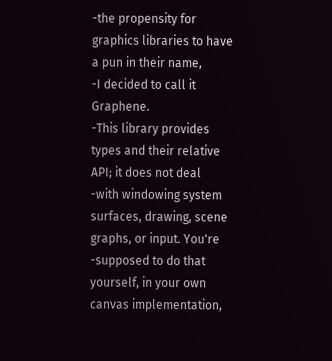-the propensity for graphics libraries to have a pun in their name,
-I decided to call it Graphene.
-This library provides types and their relative API; it does not deal
-with windowing system surfaces, drawing, scene graphs, or input. You're
-supposed to do that yourself, in your own canvas implementation,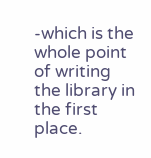-which is the whole point of writing the library in the first place.